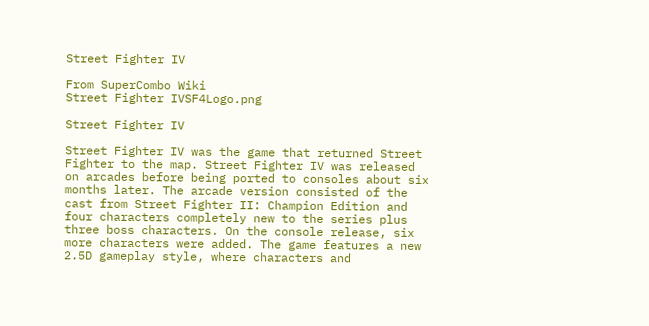Street Fighter IV

From SuperCombo Wiki
Street Fighter IVSF4Logo.png

Street Fighter IV

Street Fighter IV was the game that returned Street Fighter to the map. Street Fighter IV was released on arcades before being ported to consoles about six months later. The arcade version consisted of the cast from Street Fighter II: Champion Edition and four characters completely new to the series plus three boss characters. On the console release, six more characters were added. The game features a new 2.5D gameplay style, where characters and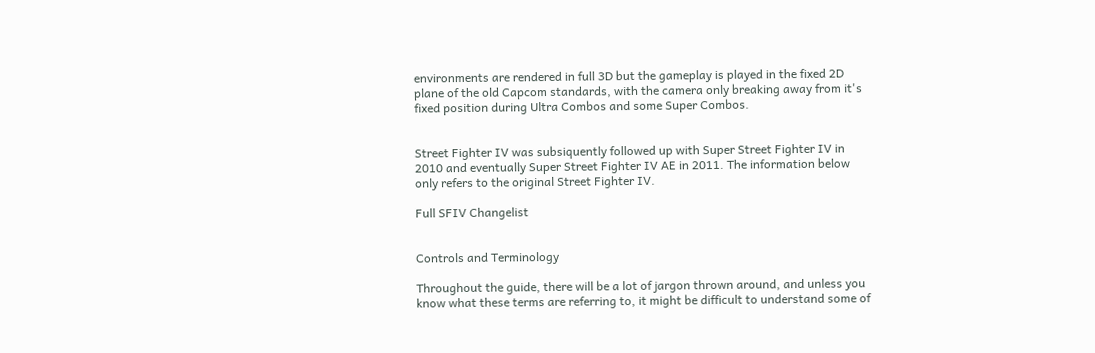environments are rendered in full 3D but the gameplay is played in the fixed 2D plane of the old Capcom standards, with the camera only breaking away from it's fixed position during Ultra Combos and some Super Combos.


Street Fighter IV was subsiquently followed up with Super Street Fighter IV in 2010 and eventually Super Street Fighter IV AE in 2011. The information below only refers to the original Street Fighter IV.

Full SFIV Changelist


Controls and Terminology

Throughout the guide, there will be a lot of jargon thrown around, and unless you know what these terms are referring to, it might be difficult to understand some of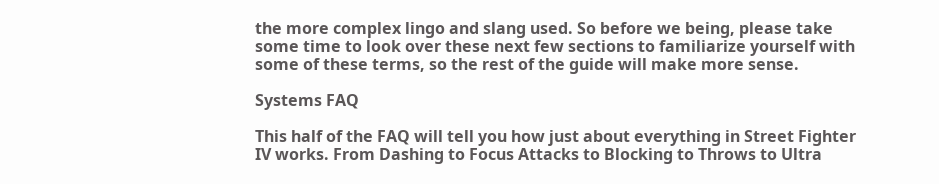the more complex lingo and slang used. So before we being, please take some time to look over these next few sections to familiarize yourself with some of these terms, so the rest of the guide will make more sense.

Systems FAQ

This half of the FAQ will tell you how just about everything in Street Fighter IV works. From Dashing to Focus Attacks to Blocking to Throws to Ultra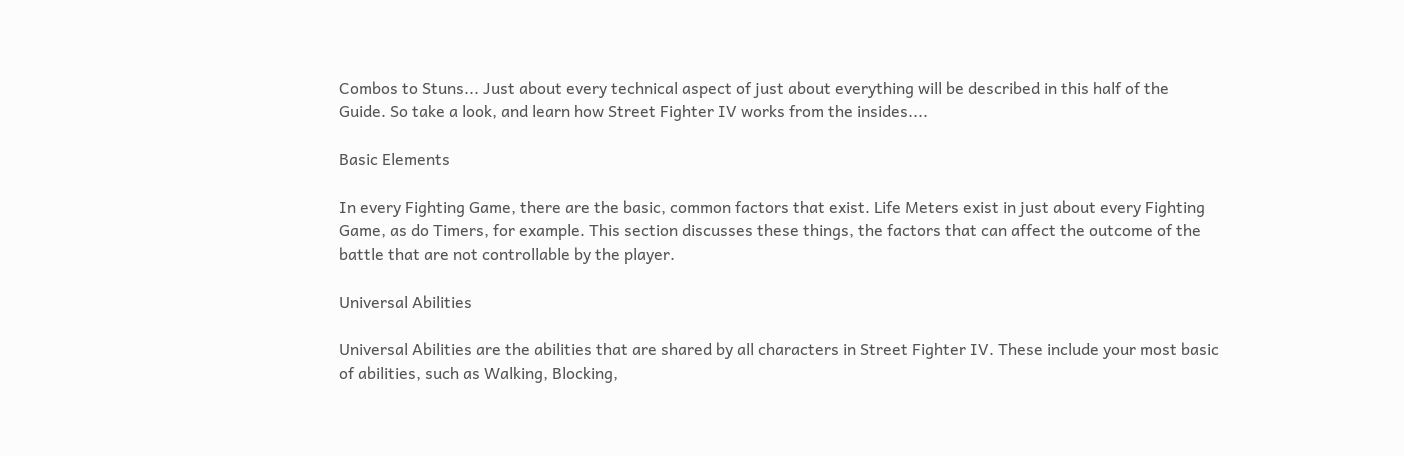Combos to Stuns... Just about every technical aspect of just about everything will be described in this half of the Guide. So take a look, and learn how Street Fighter IV works from the insides....

Basic Elements

In every Fighting Game, there are the basic, common factors that exist. Life Meters exist in just about every Fighting Game, as do Timers, for example. This section discusses these things, the factors that can affect the outcome of the battle that are not controllable by the player.

Universal Abilities

Universal Abilities are the abilities that are shared by all characters in Street Fighter IV. These include your most basic of abilities, such as Walking, Blocking,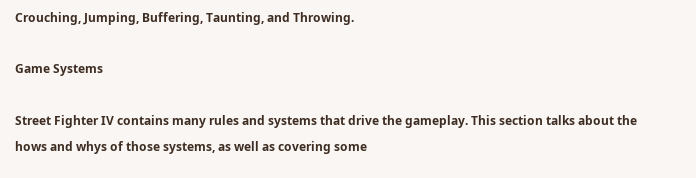Crouching, Jumping, Buffering, Taunting, and Throwing.

Game Systems

Street Fighter IV contains many rules and systems that drive the gameplay. This section talks about the hows and whys of those systems, as well as covering some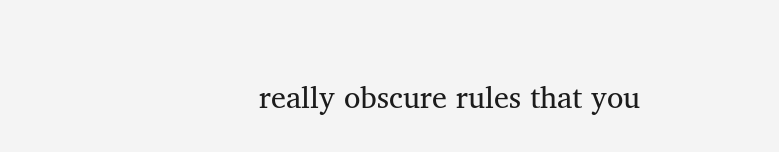really obscure rules that you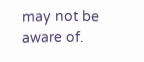may not be aware of.